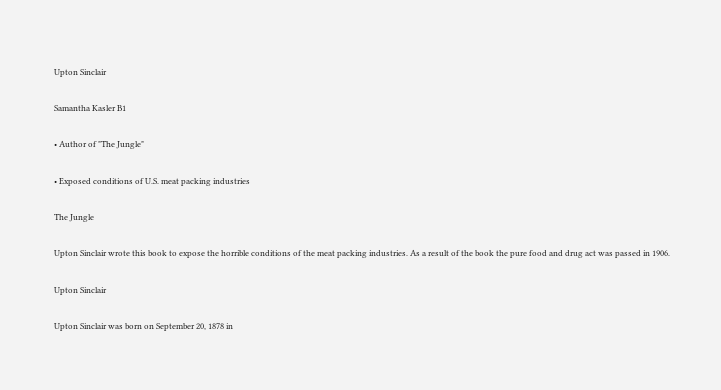Upton Sinclair

Samantha Kasler B1

• Author of "The Jungle"

• Exposed conditions of U.S. meat packing industries

The Jungle

Upton Sinclair wrote this book to expose the horrible conditions of the meat packing industries. As a result of the book the pure food and drug act was passed in 1906.

Upton Sinclair

Upton Sinclair was born on September 20, 1878 in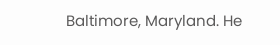Baltimore, Maryland. He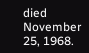died November 25, 1968.